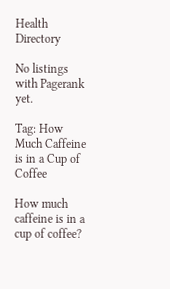Health Directory

No listings with Pagerank yet.

Tag: How Much Caffeine is in a Cup of Coffee

How much caffeine is in a cup of coffee?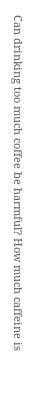Can drinking too much coffee be harmful? How much caffeine is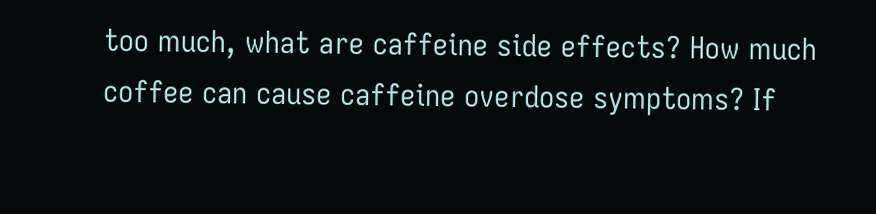too much, what are caffeine side effects? How much coffee can cause caffeine overdose symptoms? If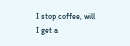I stop coffee, will I get a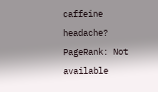caffeine headache?
PageRank: Not available